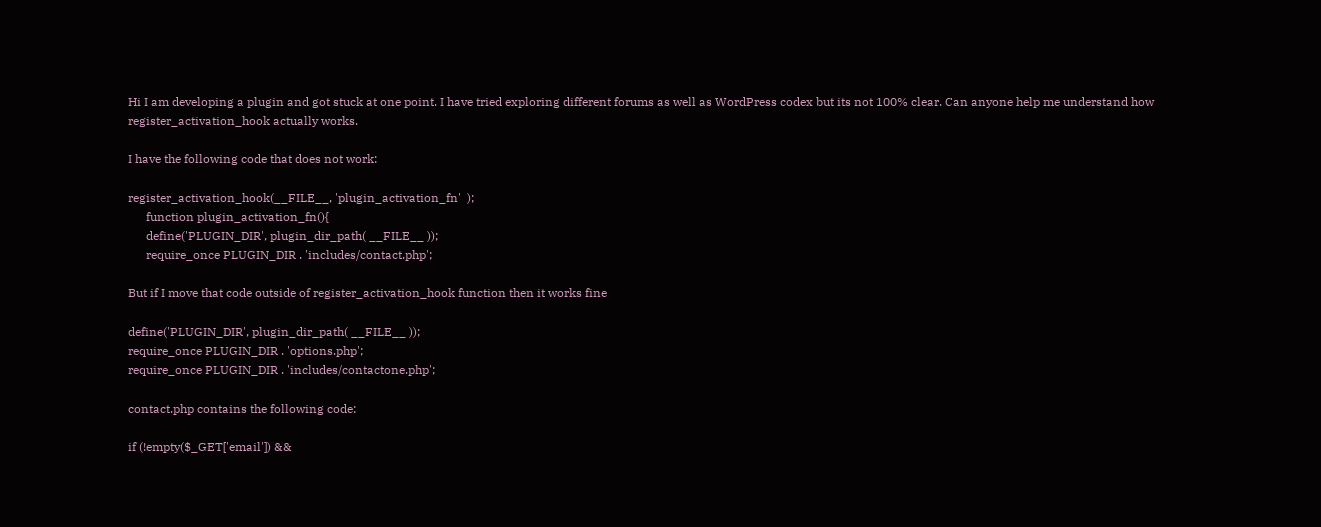Hi I am developing a plugin and got stuck at one point. I have tried exploring different forums as well as WordPress codex but its not 100% clear. Can anyone help me understand how register_activation_hook actually works.

I have the following code that does not work:

register_activation_hook(__FILE__, 'plugin_activation_fn'  );
      function plugin_activation_fn(){
      define('PLUGIN_DIR', plugin_dir_path( __FILE__ ));
      require_once PLUGIN_DIR . 'includes/contact.php';

But if I move that code outside of register_activation_hook function then it works fine

define('PLUGIN_DIR', plugin_dir_path( __FILE__ ));
require_once PLUGIN_DIR . 'options.php';
require_once PLUGIN_DIR . 'includes/contactone.php';

contact.php contains the following code:

if (!empty($_GET['email']) &&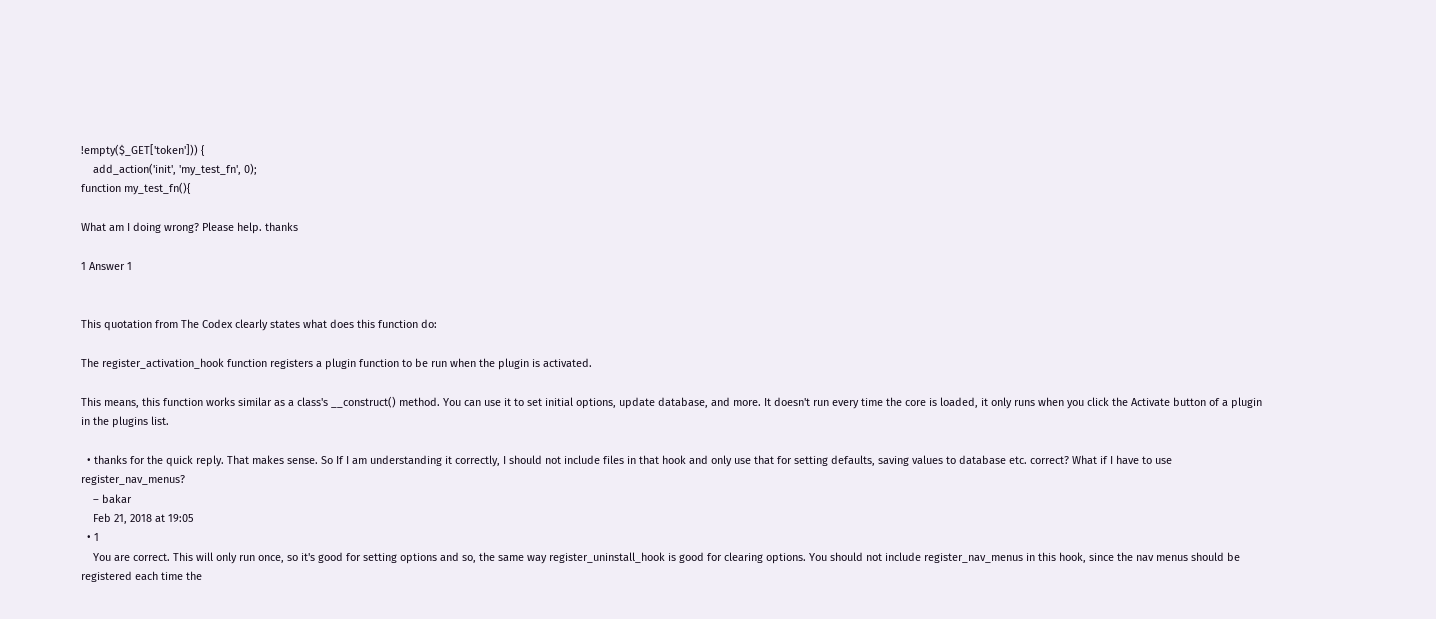!empty($_GET['token'])) {
    add_action('init', 'my_test_fn', 0);
function my_test_fn(){

What am I doing wrong? Please help. thanks

1 Answer 1


This quotation from The Codex clearly states what does this function do:

The register_activation_hook function registers a plugin function to be run when the plugin is activated.

This means, this function works similar as a class's __construct() method. You can use it to set initial options, update database, and more. It doesn't run every time the core is loaded, it only runs when you click the Activate button of a plugin in the plugins list.

  • thanks for the quick reply. That makes sense. So If I am understanding it correctly, I should not include files in that hook and only use that for setting defaults, saving values to database etc. correct? What if I have to use register_nav_menus?
    – bakar
    Feb 21, 2018 at 19:05
  • 1
    You are correct. This will only run once, so it's good for setting options and so, the same way register_uninstall_hook is good for clearing options. You should not include register_nav_menus in this hook, since the nav menus should be registered each time the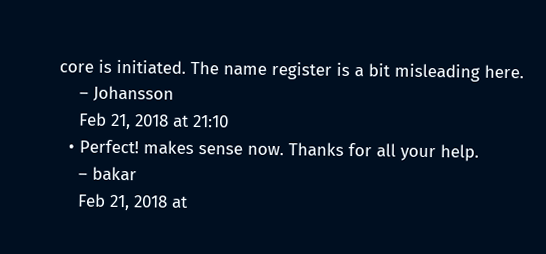core is initiated. The name register is a bit misleading here.
    – Johansson
    Feb 21, 2018 at 21:10
  • Perfect! makes sense now. Thanks for all your help.
    – bakar
    Feb 21, 2018 at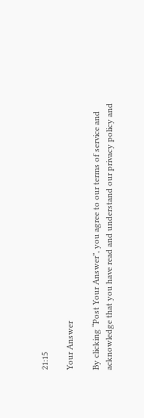21:15

Your Answer

By clicking “Post Your Answer”, you agree to our terms of service and acknowledge that you have read and understand our privacy policy and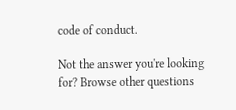code of conduct.

Not the answer you're looking for? Browse other questions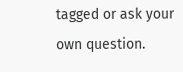tagged or ask your own question.